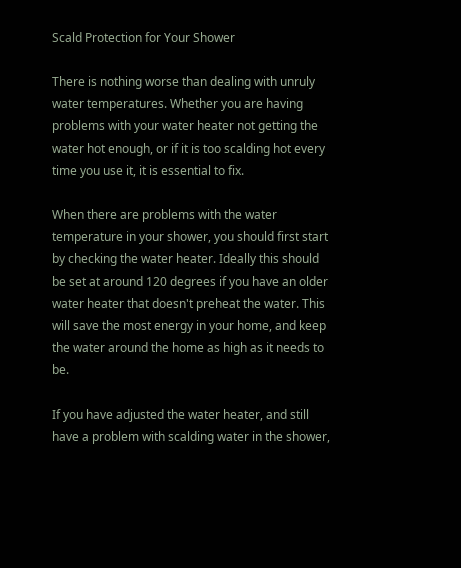Scald Protection for Your Shower

There is nothing worse than dealing with unruly water temperatures. Whether you are having problems with your water heater not getting the water hot enough, or if it is too scalding hot every time you use it, it is essential to fix.

When there are problems with the water temperature in your shower, you should first start by checking the water heater. Ideally this should be set at around 120 degrees if you have an older water heater that doesn't preheat the water. This will save the most energy in your home, and keep the water around the home as high as it needs to be.

If you have adjusted the water heater, and still have a problem with scalding water in the shower,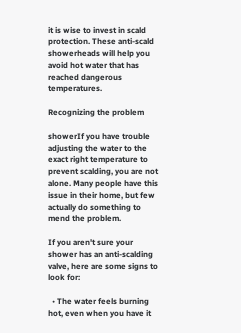it is wise to invest in scald protection. These anti-scald showerheads will help you avoid hot water that has reached dangerous temperatures.

Recognizing the problem

showerIf you have trouble adjusting the water to the exact right temperature to prevent scalding, you are not alone. Many people have this issue in their home, but few actually do something to mend the problem.

If you aren't sure your shower has an anti-scalding valve, here are some signs to look for:

  • The water feels burning hot, even when you have it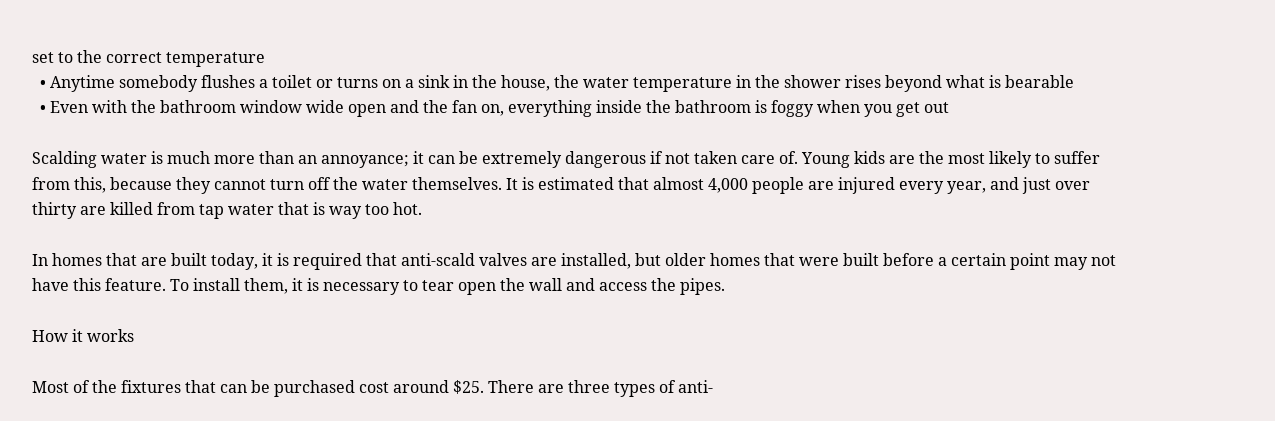set to the correct temperature
  • Anytime somebody flushes a toilet or turns on a sink in the house, the water temperature in the shower rises beyond what is bearable
  • Even with the bathroom window wide open and the fan on, everything inside the bathroom is foggy when you get out

Scalding water is much more than an annoyance; it can be extremely dangerous if not taken care of. Young kids are the most likely to suffer from this, because they cannot turn off the water themselves. It is estimated that almost 4,000 people are injured every year, and just over thirty are killed from tap water that is way too hot.

In homes that are built today, it is required that anti-scald valves are installed, but older homes that were built before a certain point may not have this feature. To install them, it is necessary to tear open the wall and access the pipes.

How it works

Most of the fixtures that can be purchased cost around $25. There are three types of anti-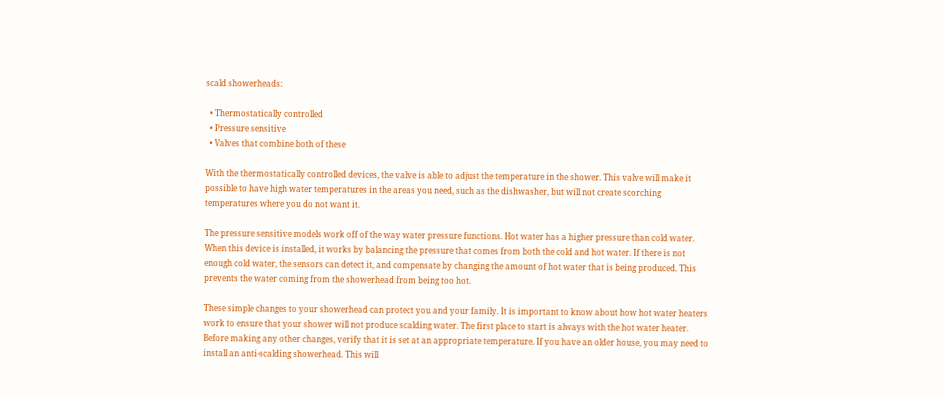scald showerheads:

  • Thermostatically controlled
  • Pressure sensitive
  • Valves that combine both of these

With the thermostatically controlled devices, the valve is able to adjust the temperature in the shower. This valve will make it possible to have high water temperatures in the areas you need, such as the dishwasher, but will not create scorching temperatures where you do not want it.

The pressure sensitive models work off of the way water pressure functions. Hot water has a higher pressure than cold water. When this device is installed, it works by balancing the pressure that comes from both the cold and hot water. If there is not enough cold water, the sensors can detect it, and compensate by changing the amount of hot water that is being produced. This prevents the water coming from the showerhead from being too hot.

These simple changes to your showerhead can protect you and your family. It is important to know about how hot water heaters work to ensure that your shower will not produce scalding water. The first place to start is always with the hot water heater. Before making any other changes, verify that it is set at an appropriate temperature. If you have an older house, you may need to install an anti-scalding showerhead. This will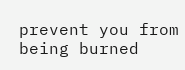prevent you from being burned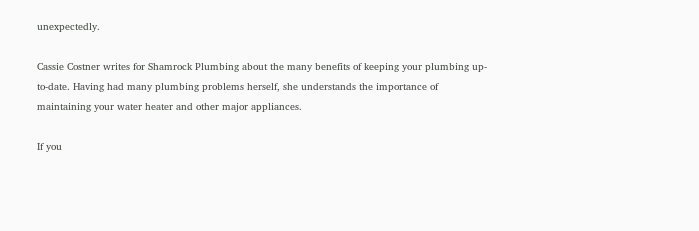unexpectedly.

Cassie Costner writes for Shamrock Plumbing about the many benefits of keeping your plumbing up-to-date. Having had many plumbing problems herself, she understands the importance of maintaining your water heater and other major appliances.

If you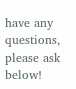have any questions, please ask below!